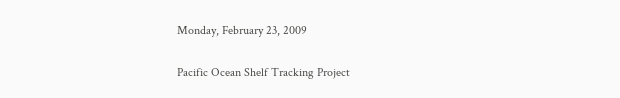Monday, February 23, 2009

Pacific Ocean Shelf Tracking Project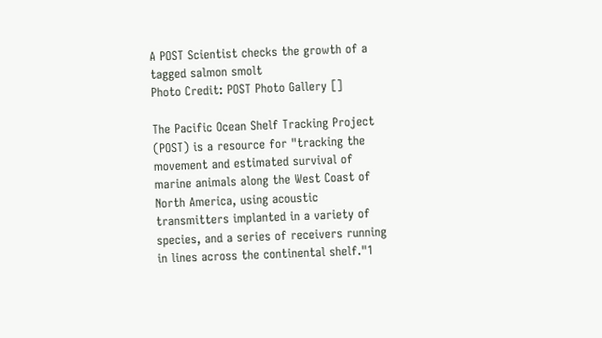A POST Scientist checks the growth of a tagged salmon smolt
Photo Credit: POST Photo Gallery []

The Pacific Ocean Shelf Tracking Project (POST) is a resource for "tracking the movement and estimated survival of marine animals along the West Coast of North America, using acoustic transmitters implanted in a variety of species, and a series of receivers running in lines across the continental shelf."1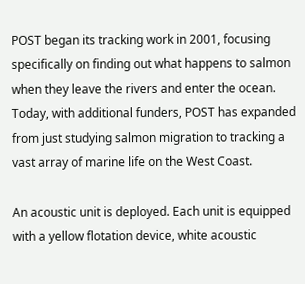POST began its tracking work in 2001, focusing specifically on finding out what happens to salmon when they leave the rivers and enter the ocean. Today, with additional funders, POST has expanded from just studying salmon migration to tracking a vast array of marine life on the West Coast.

An acoustic unit is deployed. Each unit is equipped with a yellow flotation device, white acoustic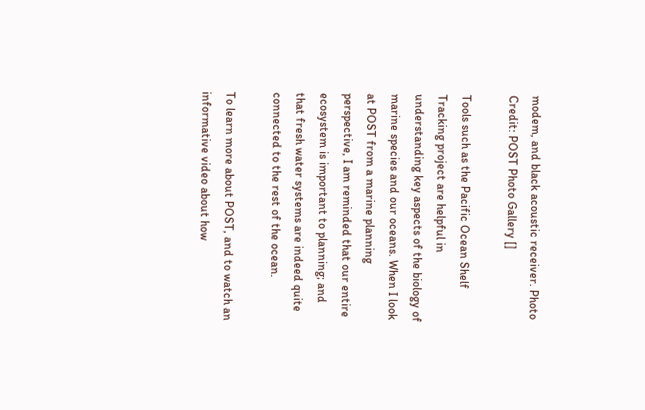modem, and black acoustic receiver. Photo Credit: POST Photo Gallery []

Tools such as the Pacific Ocean Shelf Tracking project are helpful in understanding key aspects of the biology of marine species and our oceans. When I look at POST from a marine planning perspective, I am reminded that our entire ecosystem is important to planning; and that fresh water systems are indeed quite connected to the rest of the ocean.

To learn more about POST, and to watch an informative video about how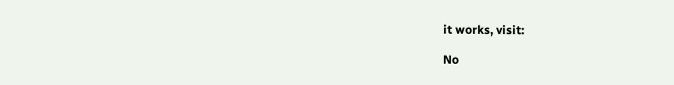it works, visit:

No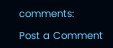comments:

Post a Comment